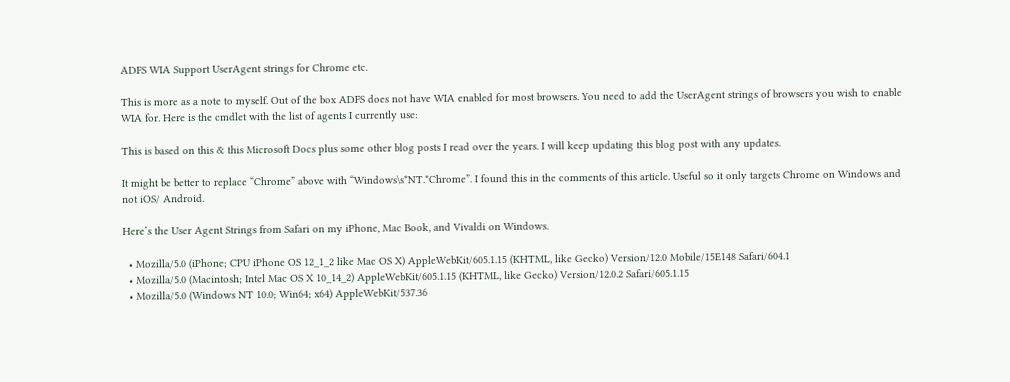ADFS WIA Support UserAgent strings for Chrome etc.

This is more as a note to myself. Out of the box ADFS does not have WIA enabled for most browsers. You need to add the UserAgent strings of browsers you wish to enable WIA for. Here is the cmdlet with the list of agents I currently use:

This is based on this & this Microsoft Docs plus some other blog posts I read over the years. I will keep updating this blog post with any updates.

It might be better to replace “Chrome” above with “Windows\s*NT.*Chrome”. I found this in the comments of this article. Useful so it only targets Chrome on Windows and not iOS/ Android.

Here’s the User Agent Strings from Safari on my iPhone, Mac Book, and Vivaldi on Windows.

  • Mozilla/5.0 (iPhone; CPU iPhone OS 12_1_2 like Mac OS X) AppleWebKit/605.1.15 (KHTML, like Gecko) Version/12.0 Mobile/15E148 Safari/604.1
  • Mozilla/5.0 (Macintosh; Intel Mac OS X 10_14_2) AppleWebKit/605.1.15 (KHTML, like Gecko) Version/12.0.2 Safari/605.1.15
  • Mozilla/5.0 (Windows NT 10.0; Win64; x64) AppleWebKit/537.36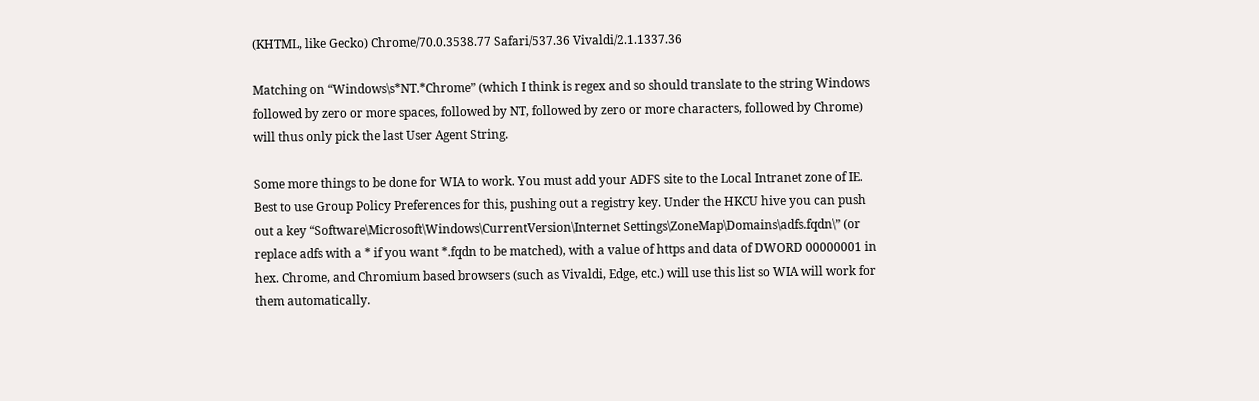(KHTML, like Gecko) Chrome/70.0.3538.77 Safari/537.36 Vivaldi/2.1.1337.36

Matching on “Windows\s*NT.*Chrome” (which I think is regex and so should translate to the string Windows followed by zero or more spaces, followed by NT, followed by zero or more characters, followed by Chrome) will thus only pick the last User Agent String.

Some more things to be done for WIA to work. You must add your ADFS site to the Local Intranet zone of IE. Best to use Group Policy Preferences for this, pushing out a registry key. Under the HKCU hive you can push out a key “Software\Microsoft\Windows\CurrentVersion\Internet Settings\ZoneMap\Domains\adfs.fqdn\” (or replace adfs with a * if you want *.fqdn to be matched), with a value of https and data of DWORD 00000001 in hex. Chrome, and Chromium based browsers (such as Vivaldi, Edge, etc.) will use this list so WIA will work for them automatically.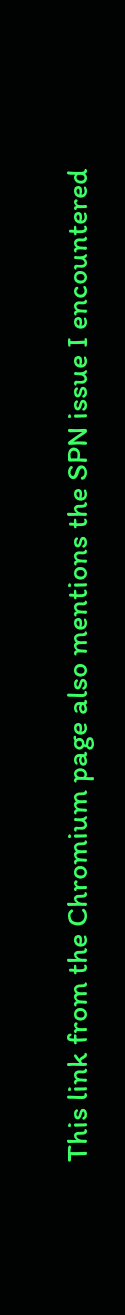This link from the Chromium page also mentions the SPN issue I encountered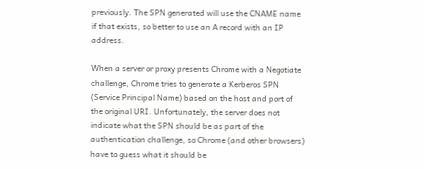previously. The SPN generated will use the CNAME name if that exists, so better to use an A record with an IP address.

When a server or proxy presents Chrome with a Negotiate  challenge, Chrome tries to generate a Kerberos SPN (Service Principal Name) based on the host and port of the original URI. Unfortunately, the server does not indicate what the SPN should be as part of the authentication challenge, so Chrome (and other browsers) have to guess what it should be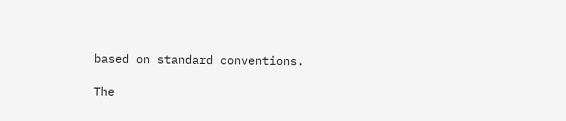based on standard conventions.

The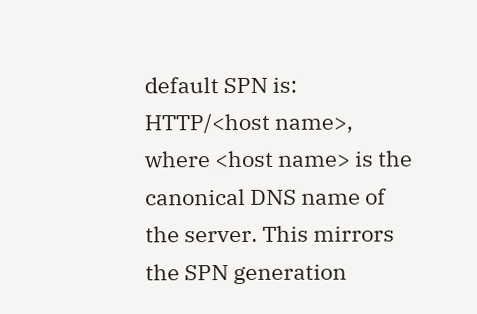default SPN is: HTTP/<host name>, where <host name> is the canonical DNS name of the server. This mirrors the SPN generation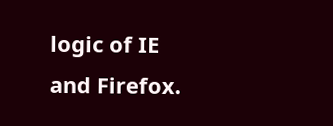logic of IE and Firefox.